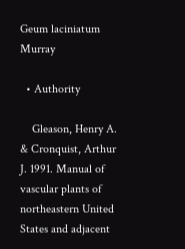Geum laciniatum Murray

  • Authority

    Gleason, Henry A. & Cronquist, Arthur J. 1991. Manual of vascular plants of northeastern United States and adjacent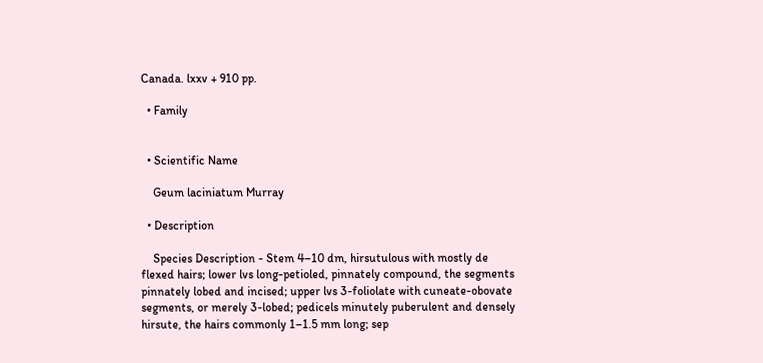Canada. lxxv + 910 pp.

  • Family


  • Scientific Name

    Geum laciniatum Murray

  • Description

    Species Description - Stem 4–10 dm, hirsutulous with mostly de flexed hairs; lower lvs long-petioled, pinnately compound, the segments pinnately lobed and incised; upper lvs 3-foliolate with cuneate-obovate segments, or merely 3-lobed; pedicels minutely puberulent and densely hirsute, the hairs commonly 1–1.5 mm long; sep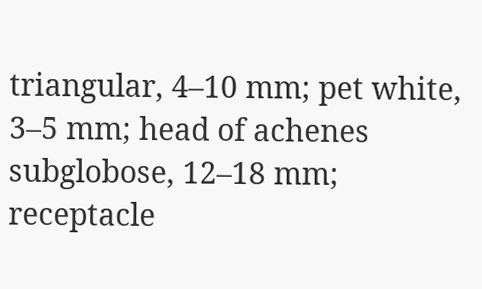triangular, 4–10 mm; pet white, 3–5 mm; head of achenes subglobose, 12–18 mm; receptacle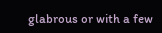glabrous or with a few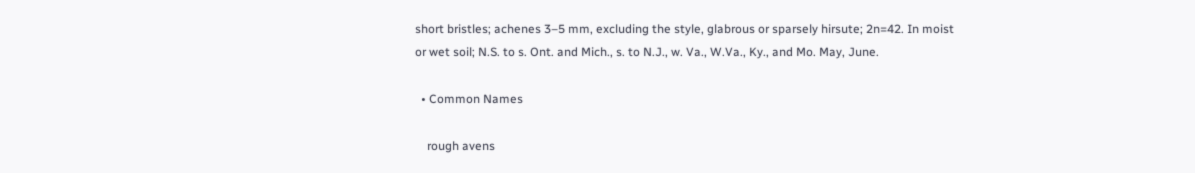short bristles; achenes 3–5 mm, excluding the style, glabrous or sparsely hirsute; 2n=42. In moist or wet soil; N.S. to s. Ont. and Mich., s. to N.J., w. Va., W.Va., Ky., and Mo. May, June.

  • Common Names

    rough avens